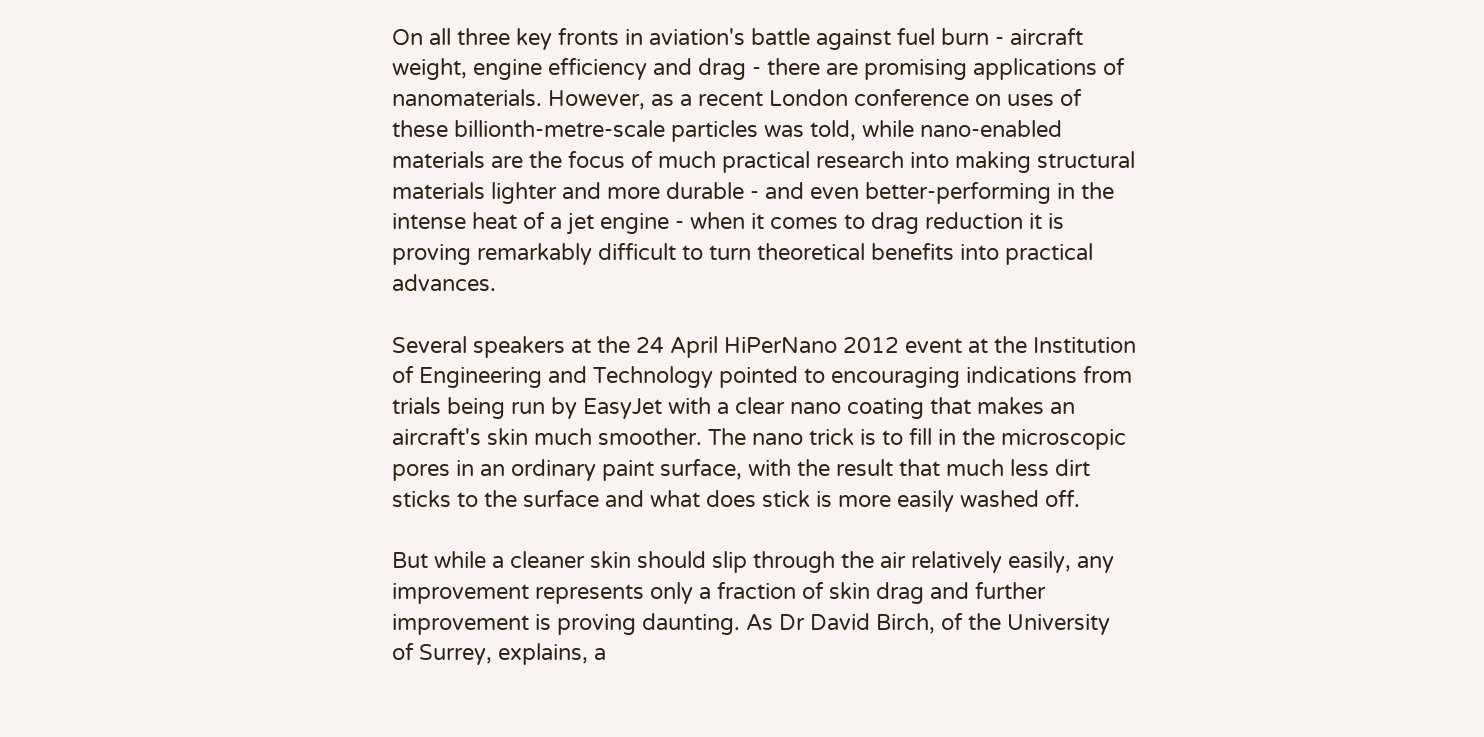On all three key fronts in aviation's battle against fuel burn - aircraft weight, engine efficiency and drag - there are promising applications of nanomaterials. However, as a recent London conference on uses of these billionth-metre-scale particles was told, while nano-enabled materials are the focus of much practical research into making structural materials lighter and more durable - and even better-performing in the intense heat of a jet engine - when it comes to drag reduction it is proving remarkably difficult to turn theoretical benefits into practical advances.

Several speakers at the 24 April HiPerNano 2012 event at the Institution of Engineering and Technology pointed to encouraging indications from trials being run by EasyJet with a clear nano coating that makes an aircraft's skin much smoother. The nano trick is to fill in the microscopic pores in an ordinary paint surface, with the result that much less dirt sticks to the surface and what does stick is more easily washed off.

But while a cleaner skin should slip through the air relatively easily, any improvement represents only a fraction of skin drag and further improvement is proving daunting. As Dr David Birch, of the University of Surrey, explains, a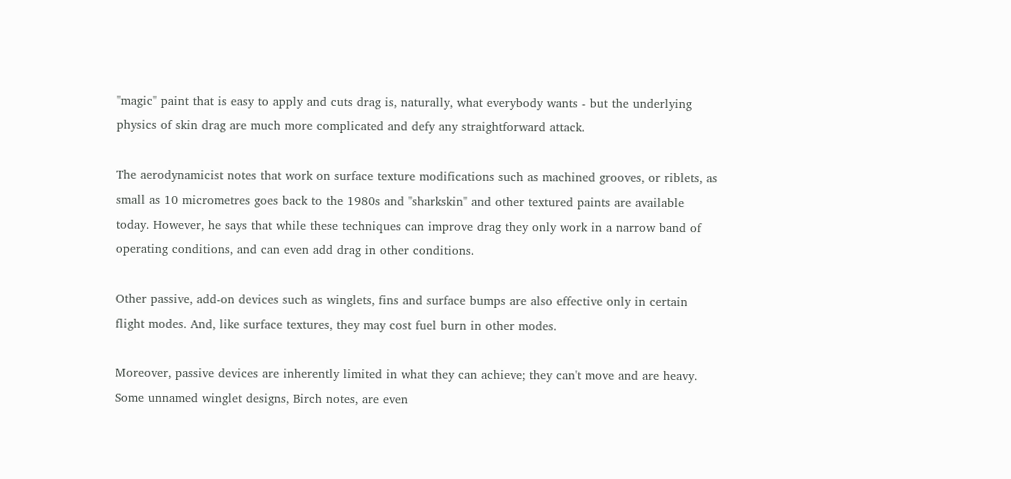"magic" paint that is easy to apply and cuts drag is, naturally, what everybody wants - but the underlying physics of skin drag are much more complicated and defy any straightforward attack.

The aerodynamicist notes that work on surface texture modifications such as machined grooves, or riblets, as small as 10 micrometres goes back to the 1980s and "sharkskin" and other textured paints are available today. However, he says that while these techniques can improve drag they only work in a narrow band of operating conditions, and can even add drag in other conditions.

Other passive, add-on devices such as winglets, fins and surface bumps are also effective only in certain flight modes. And, like surface textures, they may cost fuel burn in other modes.

Moreover, passive devices are inherently limited in what they can achieve; they can't move and are heavy. Some unnamed winglet designs, Birch notes, are even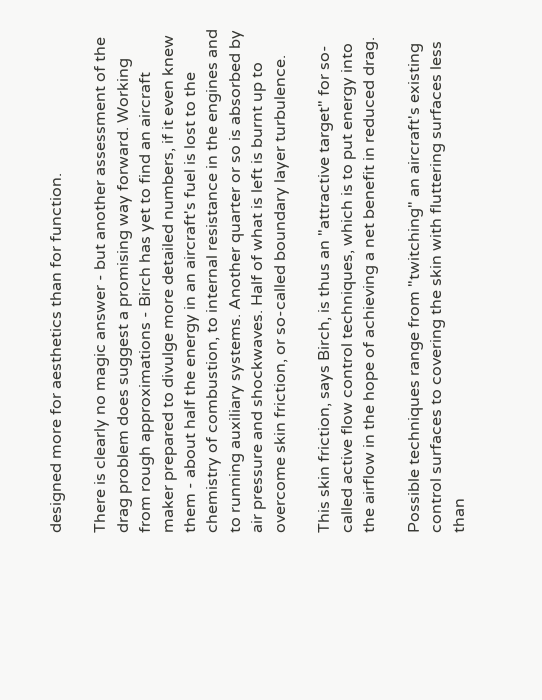designed more for aesthetics than for function.

There is clearly no magic answer - but another assessment of the drag problem does suggest a promising way forward. Working from rough approximations - Birch has yet to find an aircraft maker prepared to divulge more detailed numbers, if it even knew them - about half the energy in an aircraft's fuel is lost to the chemistry of combustion, to internal resistance in the engines and to running auxiliary systems. Another quarter or so is absorbed by air pressure and shockwaves. Half of what is left is burnt up to overcome skin friction, or so-called boundary layer turbulence.

This skin friction, says Birch, is thus an "attractive target" for so-called active flow control techniques, which is to put energy into the airflow in the hope of achieving a net benefit in reduced drag.

Possible techniques range from "twitching" an aircraft's existing control surfaces to covering the skin with fluttering surfaces less than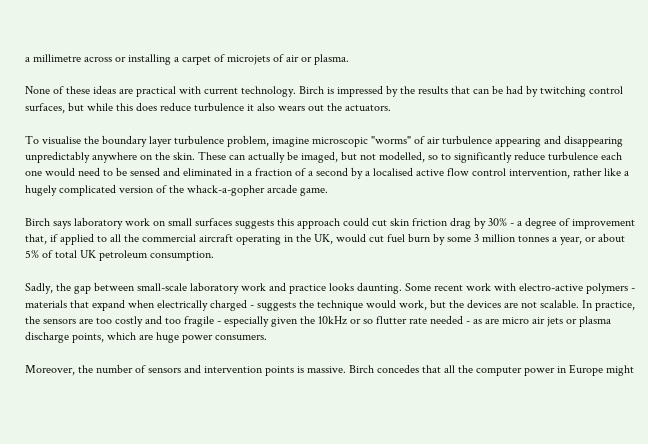a millimetre across or installing a carpet of microjets of air or plasma.

None of these ideas are practical with current technology. Birch is impressed by the results that can be had by twitching control surfaces, but while this does reduce turbulence it also wears out the actuators.

To visualise the boundary layer turbulence problem, imagine microscopic "worms" of air turbulence appearing and disappearing unpredictably anywhere on the skin. These can actually be imaged, but not modelled, so to significantly reduce turbulence each one would need to be sensed and eliminated in a fraction of a second by a localised active flow control intervention, rather like a hugely complicated version of the whack-a-gopher arcade game.

Birch says laboratory work on small surfaces suggests this approach could cut skin friction drag by 30% - a degree of improvement that, if applied to all the commercial aircraft operating in the UK, would cut fuel burn by some 3 million tonnes a year, or about 5% of total UK petroleum consumption.

Sadly, the gap between small-scale laboratory work and practice looks daunting. Some recent work with electro-active polymers - materials that expand when electrically charged - suggests the technique would work, but the devices are not scalable. In practice, the sensors are too costly and too fragile - especially given the 10kHz or so flutter rate needed - as are micro air jets or plasma discharge points, which are huge power consumers.

Moreover, the number of sensors and intervention points is massive. Birch concedes that all the computer power in Europe might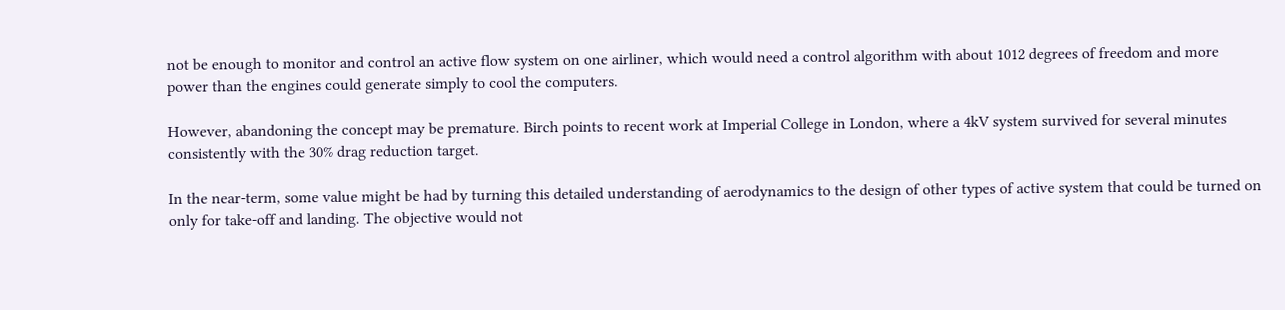not be enough to monitor and control an active flow system on one airliner, which would need a control algorithm with about 1012 degrees of freedom and more power than the engines could generate simply to cool the computers.

However, abandoning the concept may be premature. Birch points to recent work at Imperial College in London, where a 4kV system survived for several minutes consistently with the 30% drag reduction target.

In the near-term, some value might be had by turning this detailed understanding of aerodynamics to the design of other types of active system that could be turned on only for take-off and landing. The objective would not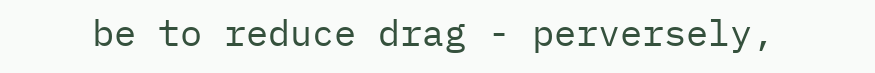be to reduce drag - perversely,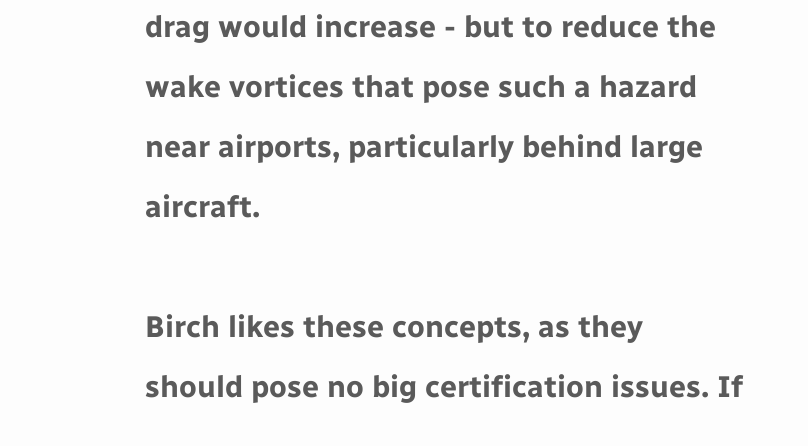drag would increase - but to reduce the wake vortices that pose such a hazard near airports, particularly behind large aircraft.

Birch likes these concepts, as they should pose no big certification issues. If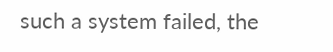such a system failed, the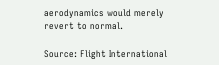aerodynamics would merely revert to normal.

Source: Flight International